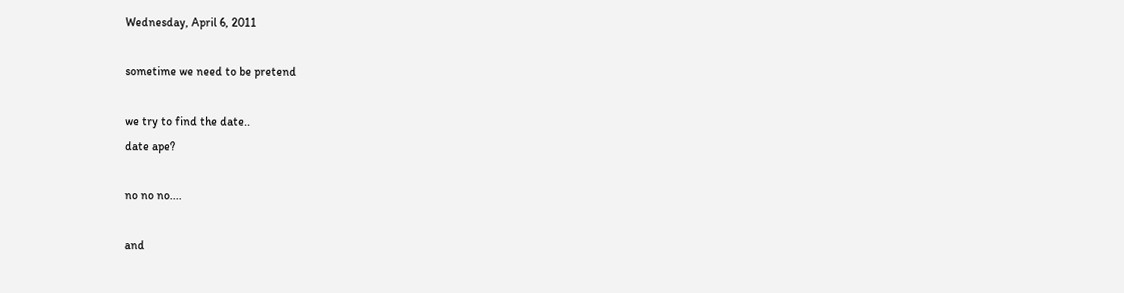Wednesday, April 6, 2011

sometime we need to be pretend

we try to find the date..
date ape?

no no no....

and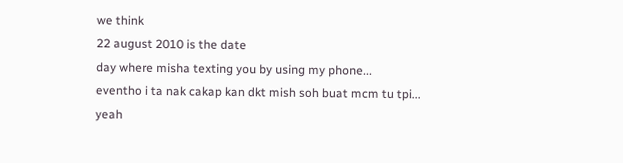we think
22 august 2010 is the date
day where misha texting you by using my phone...
eventho i ta nak cakap kan dkt mish soh buat mcm tu tpi...
yeah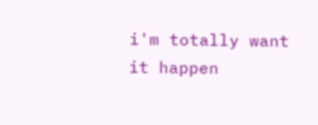i'm totally want it happen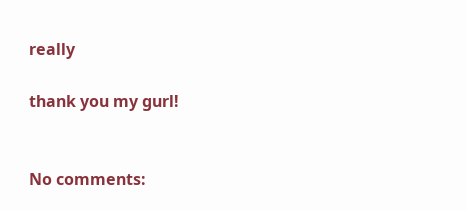really

thank you my gurl!


No comments: